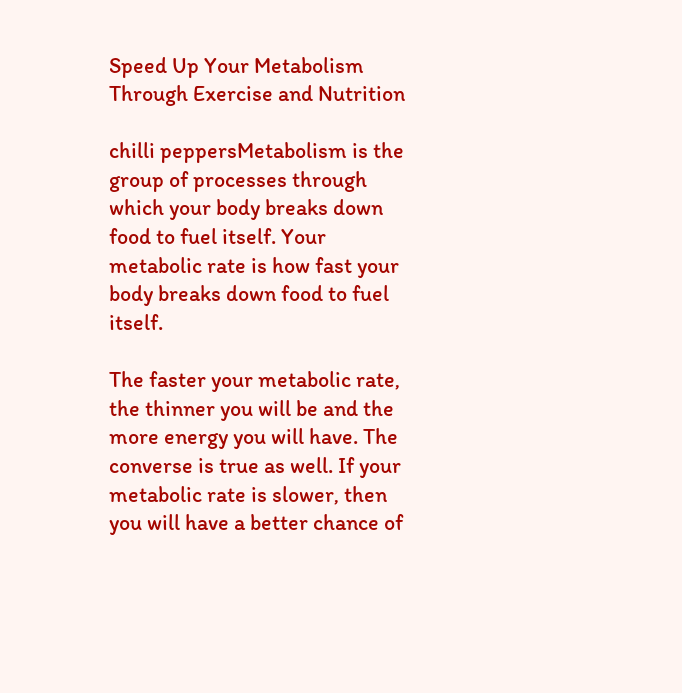Speed Up Your Metabolism Through Exercise and Nutrition

chilli peppersMetabolism is the group of processes through which your body breaks down food to fuel itself. Your metabolic rate is how fast your body breaks down food to fuel itself.

The faster your metabolic rate, the thinner you will be and the more energy you will have. The converse is true as well. If your metabolic rate is slower, then you will have a better chance of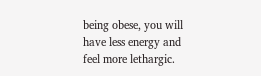being obese, you will have less energy and feel more lethargic.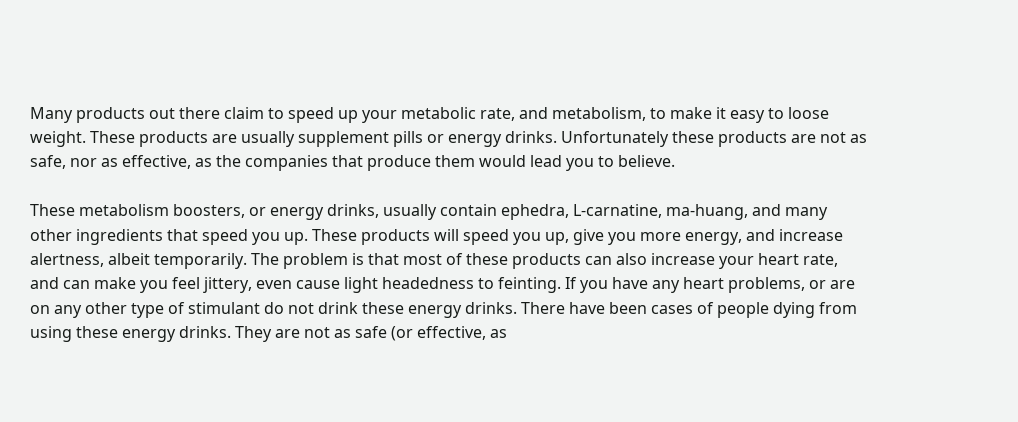Many products out there claim to speed up your metabolic rate, and metabolism, to make it easy to loose weight. These products are usually supplement pills or energy drinks. Unfortunately these products are not as safe, nor as effective, as the companies that produce them would lead you to believe.

These metabolism boosters, or energy drinks, usually contain ephedra, L-carnatine, ma-huang, and many other ingredients that speed you up. These products will speed you up, give you more energy, and increase alertness, albeit temporarily. The problem is that most of these products can also increase your heart rate, and can make you feel jittery, even cause light headedness to feinting. If you have any heart problems, or are on any other type of stimulant do not drink these energy drinks. There have been cases of people dying from using these energy drinks. They are not as safe (or effective, as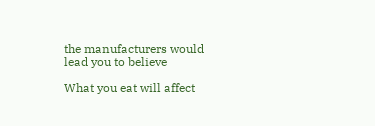the manufacturers would lead you to believe

What you eat will affect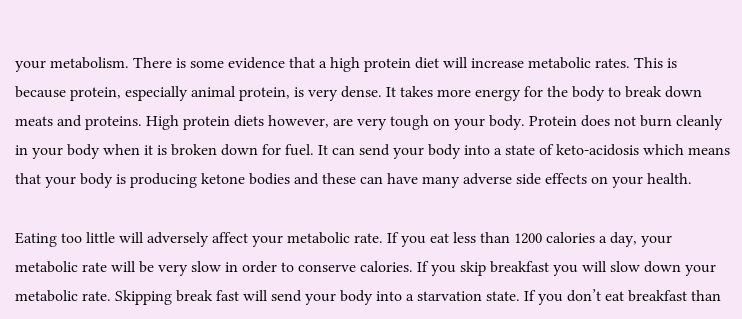your metabolism. There is some evidence that a high protein diet will increase metabolic rates. This is because protein, especially animal protein, is very dense. It takes more energy for the body to break down meats and proteins. High protein diets however, are very tough on your body. Protein does not burn cleanly in your body when it is broken down for fuel. It can send your body into a state of keto-acidosis which means that your body is producing ketone bodies and these can have many adverse side effects on your health.

Eating too little will adversely affect your metabolic rate. If you eat less than 1200 calories a day, your metabolic rate will be very slow in order to conserve calories. If you skip breakfast you will slow down your metabolic rate. Skipping break fast will send your body into a starvation state. If you don’t eat breakfast than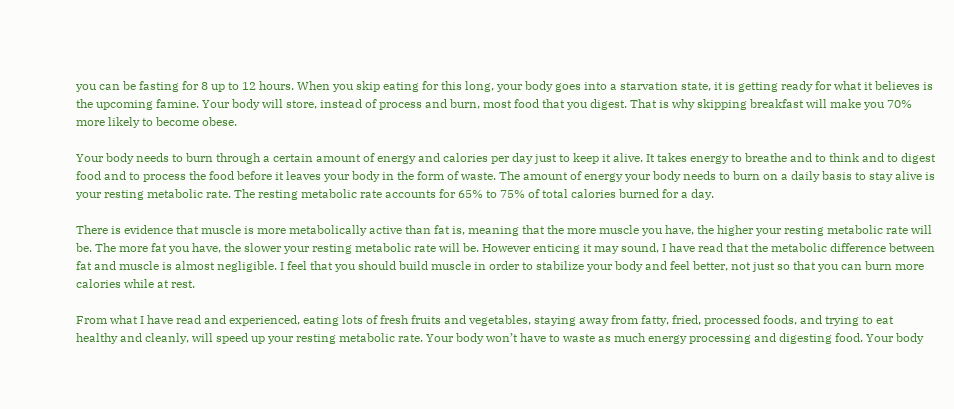you can be fasting for 8 up to 12 hours. When you skip eating for this long, your body goes into a starvation state, it is getting ready for what it believes is the upcoming famine. Your body will store, instead of process and burn, most food that you digest. That is why skipping breakfast will make you 70% more likely to become obese.

Your body needs to burn through a certain amount of energy and calories per day just to keep it alive. It takes energy to breathe and to think and to digest food and to process the food before it leaves your body in the form of waste. The amount of energy your body needs to burn on a daily basis to stay alive is your resting metabolic rate. The resting metabolic rate accounts for 65% to 75% of total calories burned for a day.

There is evidence that muscle is more metabolically active than fat is, meaning that the more muscle you have, the higher your resting metabolic rate will be. The more fat you have, the slower your resting metabolic rate will be. However enticing it may sound, I have read that the metabolic difference between fat and muscle is almost negligible. I feel that you should build muscle in order to stabilize your body and feel better, not just so that you can burn more calories while at rest.

From what I have read and experienced, eating lots of fresh fruits and vegetables, staying away from fatty, fried, processed foods, and trying to eat healthy and cleanly, will speed up your resting metabolic rate. Your body won’t have to waste as much energy processing and digesting food. Your body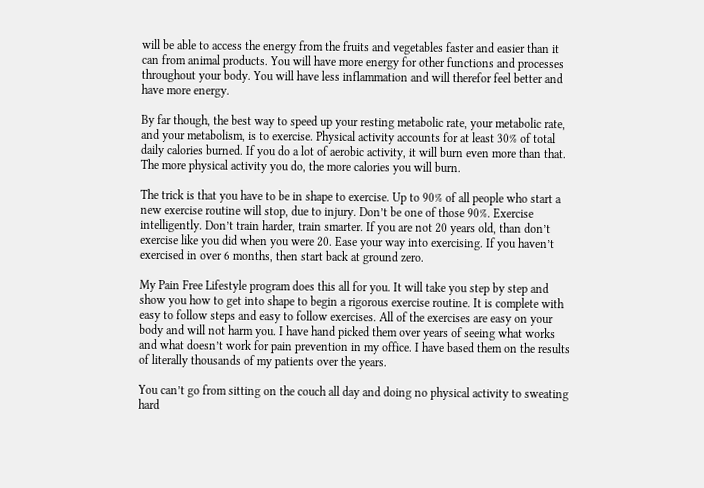will be able to access the energy from the fruits and vegetables faster and easier than it can from animal products. You will have more energy for other functions and processes throughout your body. You will have less inflammation and will therefor feel better and have more energy.

By far though, the best way to speed up your resting metabolic rate, your metabolic rate, and your metabolism, is to exercise. Physical activity accounts for at least 30% of total daily calories burned. If you do a lot of aerobic activity, it will burn even more than that. The more physical activity you do, the more calories you will burn.

The trick is that you have to be in shape to exercise. Up to 90% of all people who start a new exercise routine will stop, due to injury. Don’t be one of those 90%. Exercise intelligently. Don’t train harder, train smarter. If you are not 20 years old, than don’t exercise like you did when you were 20. Ease your way into exercising. If you haven’t exercised in over 6 months, then start back at ground zero.

My Pain Free Lifestyle program does this all for you. It will take you step by step and show you how to get into shape to begin a rigorous exercise routine. It is complete with easy to follow steps and easy to follow exercises. All of the exercises are easy on your body and will not harm you. I have hand picked them over years of seeing what works and what doesn’t work for pain prevention in my office. I have based them on the results of literally thousands of my patients over the years.

You can’t go from sitting on the couch all day and doing no physical activity to sweating hard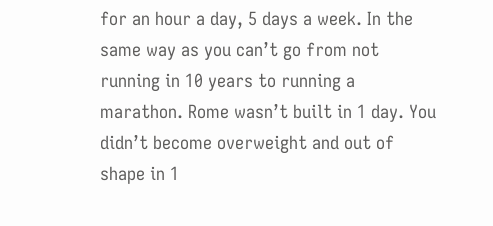for an hour a day, 5 days a week. In the same way as you can’t go from not running in 10 years to running a marathon. Rome wasn’t built in 1 day. You didn’t become overweight and out of shape in 1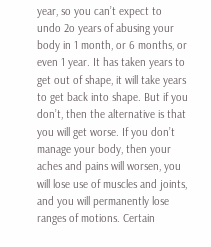year, so you can’t expect to undo 2o years of abusing your body in 1 month, or 6 months, or even 1 year. It has taken years to get out of shape, it will take years to get back into shape. But if you don’t, then the alternative is that you will get worse. If you don’t manage your body, then your aches and pains will worsen, you will lose use of muscles and joints, and you will permanently lose ranges of motions. Certain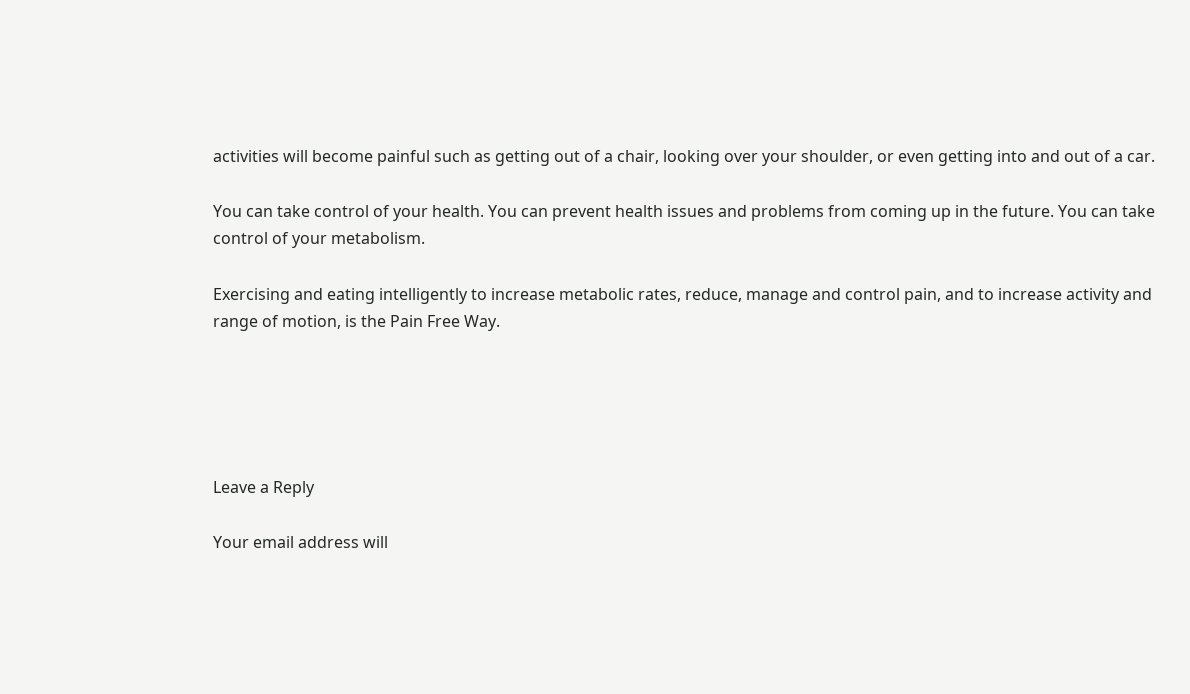activities will become painful such as getting out of a chair, looking over your shoulder, or even getting into and out of a car.

You can take control of your health. You can prevent health issues and problems from coming up in the future. You can take control of your metabolism.

Exercising and eating intelligently to increase metabolic rates, reduce, manage and control pain, and to increase activity and range of motion, is the Pain Free Way.





Leave a Reply

Your email address will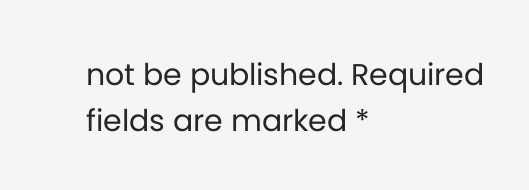not be published. Required fields are marked *